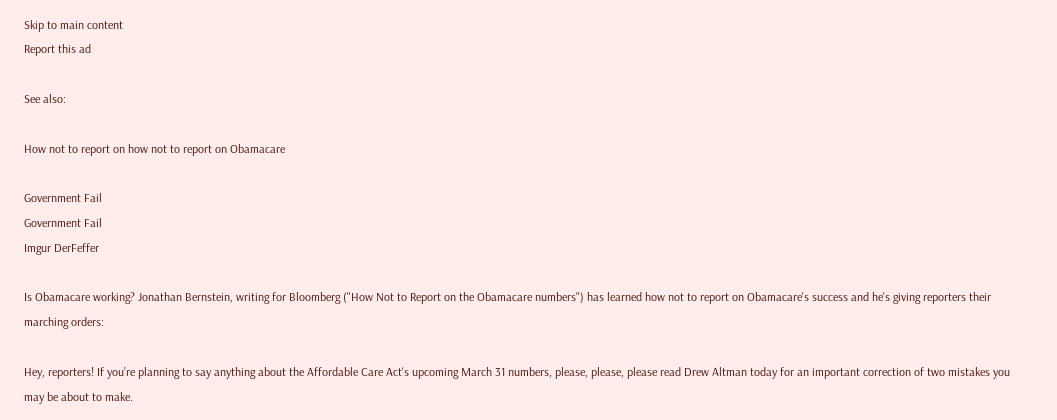Skip to main content
Report this ad

See also:

How not to report on how not to report on Obamacare

Government Fail
Government Fail
Imgur DerFeffer

Is Obamacare working? Jonathan Bernstein, writing for Bloomberg ("How Not to Report on the Obamacare numbers") has learned how not to report on Obamacare's success and he's giving reporters their marching orders:

Hey, reporters! If you’re planning to say anything about the Affordable Care Act's upcoming March 31 numbers, please, please, please read Drew Altman today for an important correction of two mistakes you may be about to make.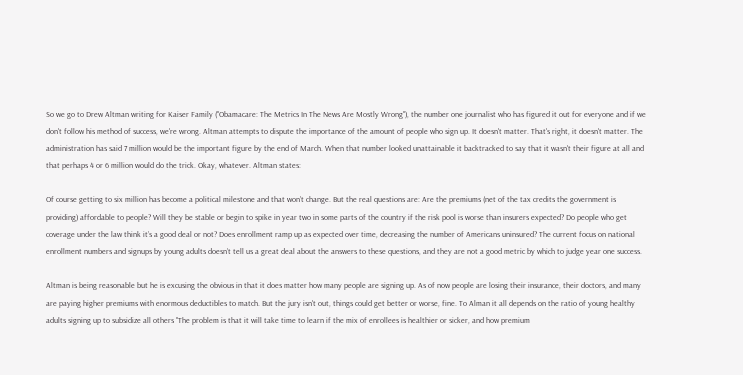So we go to Drew Altman writing for Kaiser Family ("Obamacare: The Metrics In The News Are Mostly Wrong"), the number one journalist who has figured it out for everyone and if we don't follow his method of success, we're wrong. Altman attempts to dispute the importance of the amount of people who sign up. It doesn't matter. That's right, it doesn't matter. The administration has said 7 million would be the important figure by the end of March. When that number looked unattainable it backtracked to say that it wasn't their figure at all and that perhaps 4 or 6 million would do the trick. Okay, whatever. Altman states:

Of course getting to six million has become a political milestone and that won’t change. But the real questions are: Are the premiums (net of the tax credits the government is providing) affordable to people? Will they be stable or begin to spike in year two in some parts of the country if the risk pool is worse than insurers expected? Do people who get coverage under the law think it’s a good deal or not? Does enrollment ramp up as expected over time, decreasing the number of Americans uninsured? The current focus on national enrollment numbers and signups by young adults doesn’t tell us a great deal about the answers to these questions, and they are not a good metric by which to judge year one success.

Altman is being reasonable but he is excusing the obvious in that it does matter how many people are signing up. As of now people are losing their insurance, their doctors, and many are paying higher premiums with enormous deductibles to match. But the jury isn't out, things could get better or worse, fine. To Alman it all depends on the ratio of young healthy adults signing up to subsidize all others "The problem is that it will take time to learn if the mix of enrollees is healthier or sicker, and how premium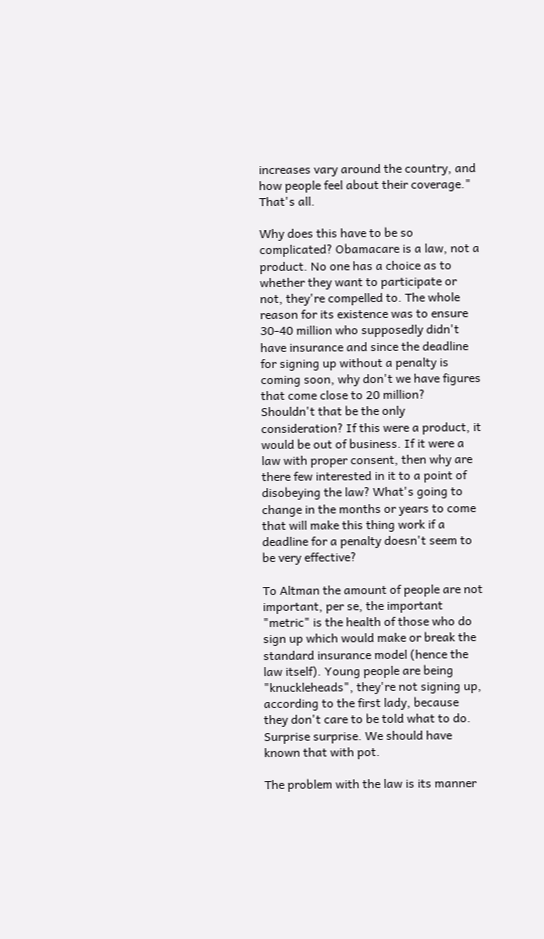increases vary around the country, and how people feel about their coverage." That's all.

Why does this have to be so complicated? Obamacare is a law, not a product. No one has a choice as to whether they want to participate or not, they're compelled to. The whole reason for its existence was to ensure 30-40 million who supposedly didn't have insurance and since the deadline for signing up without a penalty is coming soon, why don't we have figures that come close to 20 million? Shouldn't that be the only consideration? If this were a product, it would be out of business. If it were a law with proper consent, then why are there few interested in it to a point of disobeying the law? What's going to change in the months or years to come that will make this thing work if a deadline for a penalty doesn't seem to be very effective?

To Altman the amount of people are not important, per se, the important "metric" is the health of those who do sign up which would make or break the standard insurance model (hence the law itself). Young people are being "knuckleheads", they're not signing up, according to the first lady, because they don't care to be told what to do. Surprise surprise. We should have known that with pot.

The problem with the law is its manner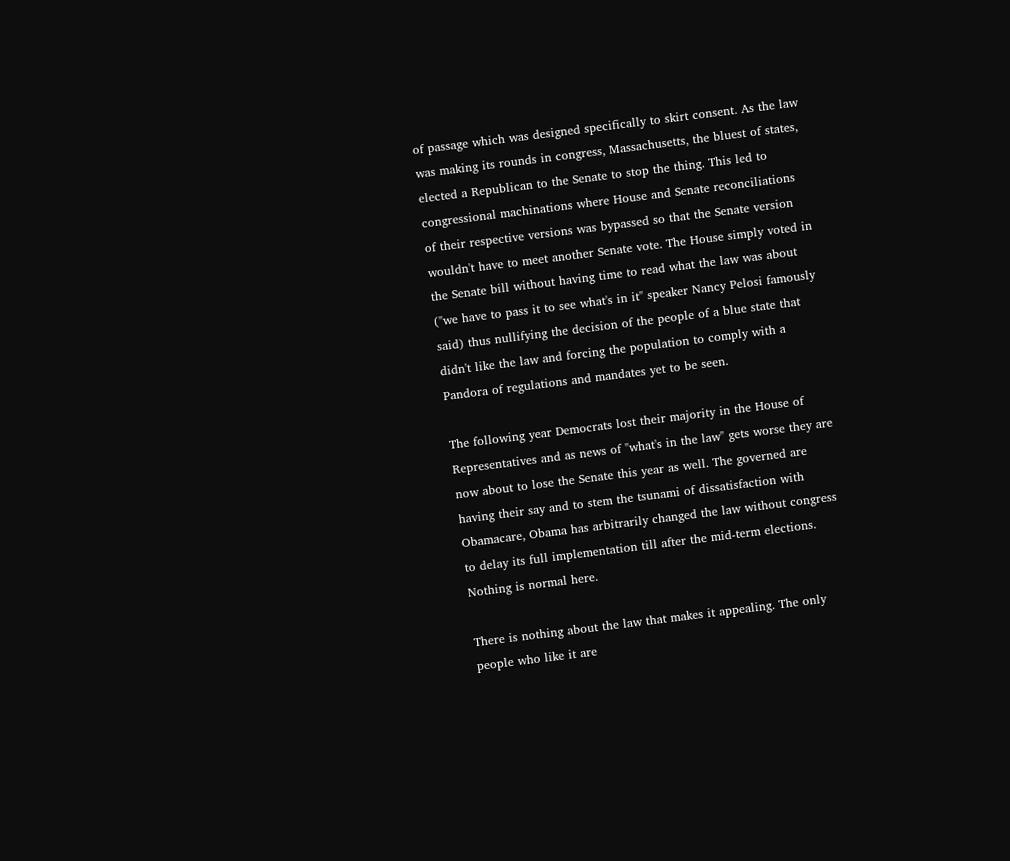of passage which was designed specifically to skirt consent. As the law was making its rounds in congress, Massachusetts, the bluest of states, elected a Republican to the Senate to stop the thing. This led to congressional machinations where House and Senate reconciliations of their respective versions was bypassed so that the Senate version wouldn't have to meet another Senate vote. The House simply voted in the Senate bill without having time to read what the law was about ("we have to pass it to see what's in it" speaker Nancy Pelosi famously said) thus nullifying the decision of the people of a blue state that didn't like the law and forcing the population to comply with a Pandora of regulations and mandates yet to be seen.

The following year Democrats lost their majority in the House of Representatives and as news of "what's in the law" gets worse they are now about to lose the Senate this year as well. The governed are having their say and to stem the tsunami of dissatisfaction with Obamacare, Obama has arbitrarily changed the law without congress to delay its full implementation till after the mid-term elections. Nothing is normal here.

There is nothing about the law that makes it appealing. The only people who like it are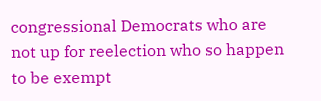congressional Democrats who are not up for reelection who so happen to be exempt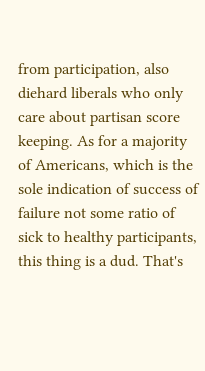from participation, also diehard liberals who only care about partisan score keeping. As for a majority of Americans, which is the sole indication of success of failure not some ratio of sick to healthy participants, this thing is a dud. That's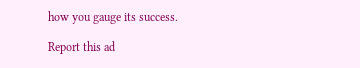how you gauge its success.

Report this ad